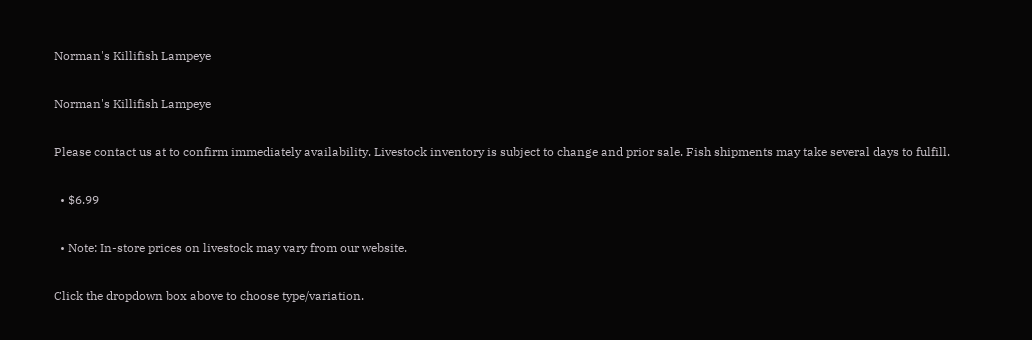Norman's Killifish Lampeye

Norman's Killifish Lampeye

Please contact us at to confirm immediately availability. Livestock inventory is subject to change and prior sale. Fish shipments may take several days to fulfill.

  • $6.99

  • Note: In-store prices on livestock may vary from our website.

Click the dropdown box above to choose type/variation.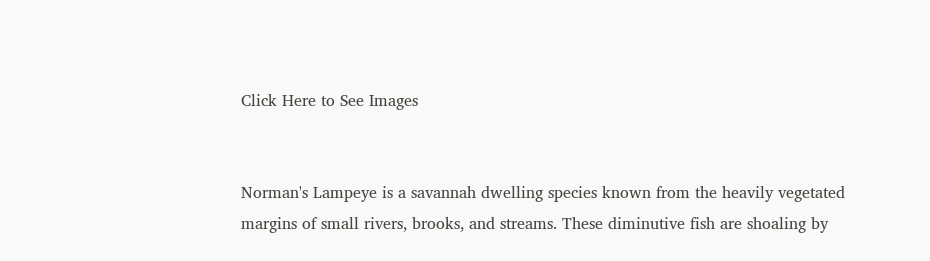Click Here to See Images


Norman's Lampeye is a savannah dwelling species known from the heavily vegetated margins of small rivers, brooks, and streams. These diminutive fish are shoaling by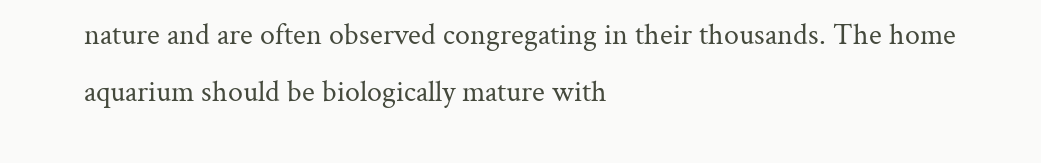nature and are often observed congregating in their thousands. The home aquarium should be biologically mature with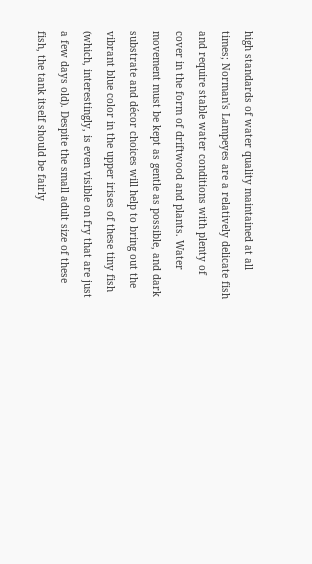high standards of water quality maintained at all times; Norman's Lampeyes are a relatively delicate fish and require stable water conditions with plenty of cover in the form of driftwood and plants. Water movement must be kept as gentle as possible, and dark substrate and décor choices will help to bring out the vibrant blue color in the upper irises of these tiny fish (which, interestingly, is even visible on fry that are just a few days old). Despite the small adult size of these fish, the tank itself should be fairly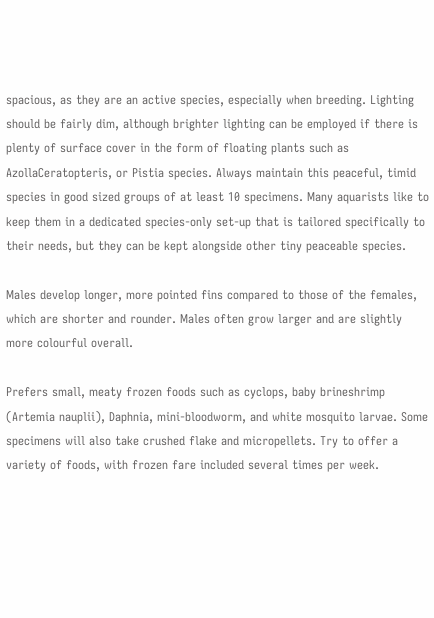spacious, as they are an active species, especially when breeding. Lighting should be fairly dim, although brighter lighting can be employed if there is plenty of surface cover in the form of floating plants such as AzollaCeratopteris, or Pistia species. Always maintain this peaceful, timid species in good sized groups of at least 10 specimens. Many aquarists like to keep them in a dedicated species-only set-up that is tailored specifically to their needs, but they can be kept alongside other tiny peaceable species.

Males develop longer, more pointed fins compared to those of the females, which are shorter and rounder. Males often grow larger and are slightly more colourful overall.

Prefers small, meaty frozen foods such as cyclops, baby brineshrimp (Artemia nauplii), Daphnia, mini-bloodworm, and white mosquito larvae. Some specimens will also take crushed flake and micropellets. Try to offer a variety of foods, with frozen fare included several times per week.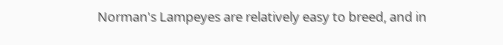Norman's Lampeyes are relatively easy to breed, and in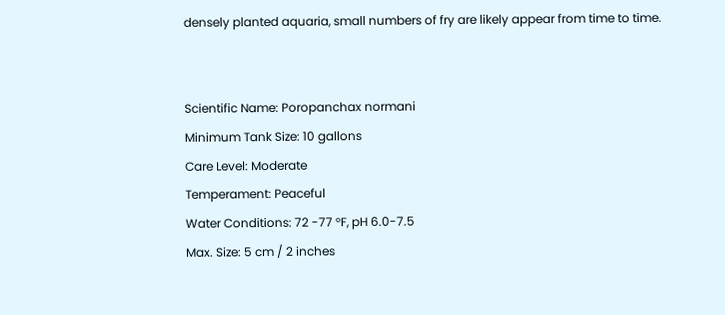densely planted aquaria, small numbers of fry are likely appear from time to time.


Scientific Name: Poropanchax normani
Minimum Tank Size: 10 gallons
Care Level: Moderate
Temperament: Peaceful
Water Conditions: 72 -77 °F, pH 6.0-7.5
Max. Size: 5 cm / 2 inches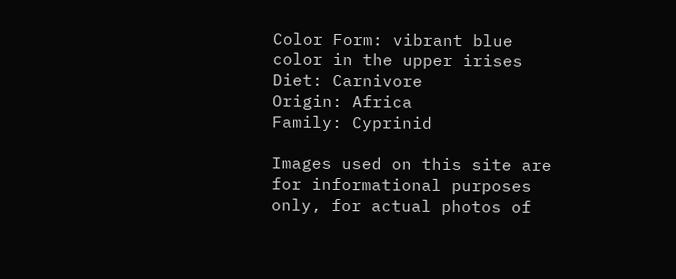Color Form: vibrant blue color in the upper irises
Diet: Carnivore
Origin: Africa
Family: Cyprinid

Images used on this site are for informational purposes only, for actual photos of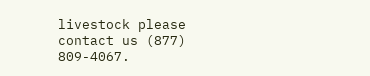livestock please contact us (877) 809-4067.